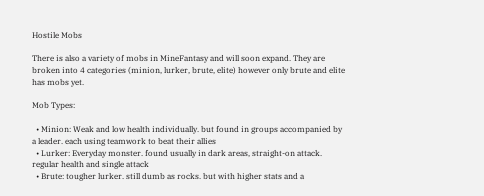Hostile Mobs

There is also a variety of mobs in MineFantasy and will soon expand. They are broken into 4 categories (minion, lurker, brute, elite) however only brute and elite has mobs yet.

Mob Types:

  • Minion: Weak and low health individually. but found in groups accompanied by a leader. each using teamwork to beat their allies
  • Lurker: Everyday monster. found usually in dark areas, straight-on attack. regular health and single attack
  • Brute: tougher lurker. still dumb as rocks. but with higher stats and a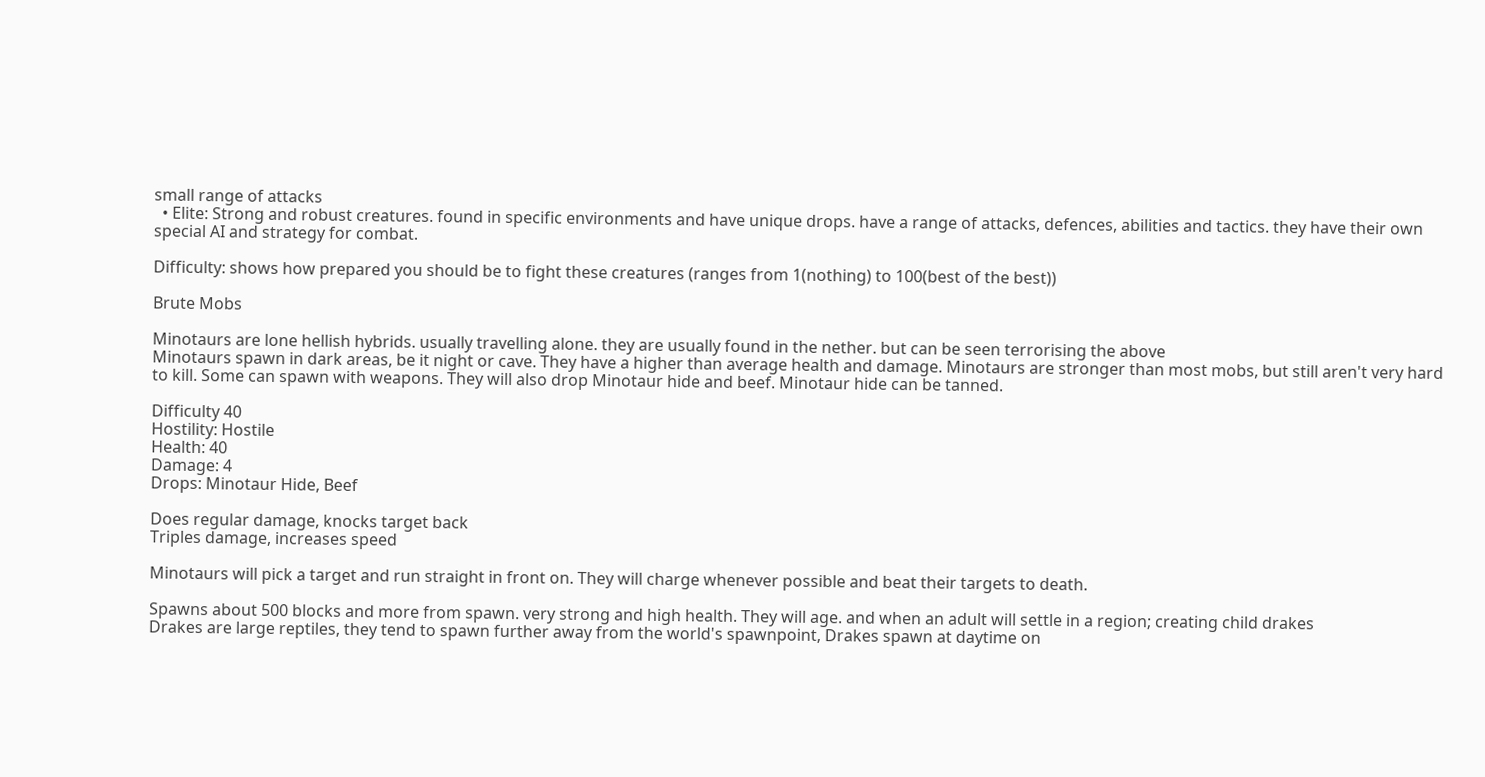small range of attacks
  • Elite: Strong and robust creatures. found in specific environments and have unique drops. have a range of attacks, defences, abilities and tactics. they have their own special AI and strategy for combat.

Difficulty: shows how prepared you should be to fight these creatures (ranges from 1(nothing) to 100(best of the best))

Brute Mobs

Minotaurs are lone hellish hybrids. usually travelling alone. they are usually found in the nether. but can be seen terrorising the above
Minotaurs spawn in dark areas, be it night or cave. They have a higher than average health and damage. Minotaurs are stronger than most mobs, but still aren't very hard to kill. Some can spawn with weapons. They will also drop Minotaur hide and beef. Minotaur hide can be tanned.

Difficulty 40
Hostility: Hostile
Health: 40
Damage: 4
Drops: Minotaur Hide, Beef

Does regular damage, knocks target back
Triples damage, increases speed

Minotaurs will pick a target and run straight in front on. They will charge whenever possible and beat their targets to death.

Spawns about 500 blocks and more from spawn. very strong and high health. They will age. and when an adult will settle in a region; creating child drakes
Drakes are large reptiles, they tend to spawn further away from the world's spawnpoint, Drakes spawn at daytime on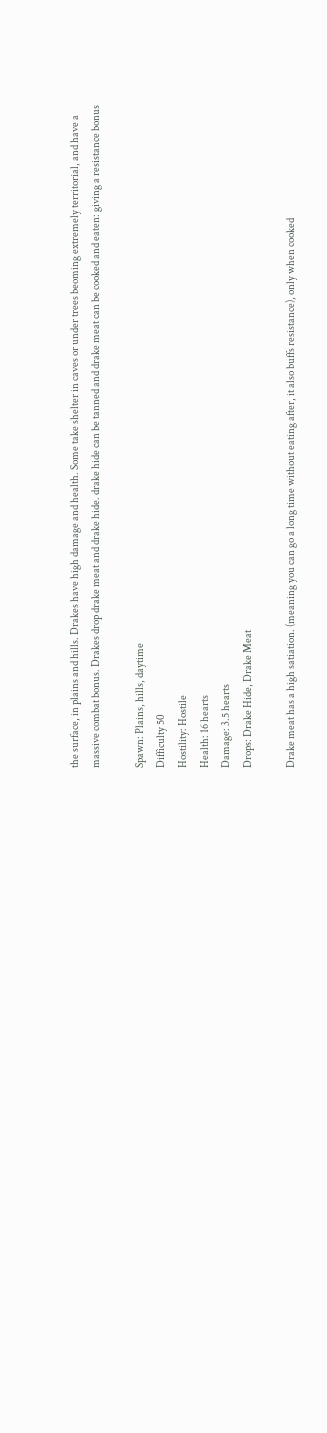the surface, in plains and hills. Drakes have high damage and health. Some take shelter in caves or under trees beoming extremely territorial, and have a massive combat bonus. Drakes drop drake meat and drake hide. drake hide can be tanned and drake meat can be cooked and eaten: giving a resistance bonus

Spawn: Plains, hills, daytime
Difficulty 50
Hostility: Hostile
Health: 16 hearts
Damage: 3.5 hearts
Drops: Drake Hide, Drake Meat

Drake meat has a high satiation. (meaning you can go a long time without eating after, it also buffs resistance), only when cooked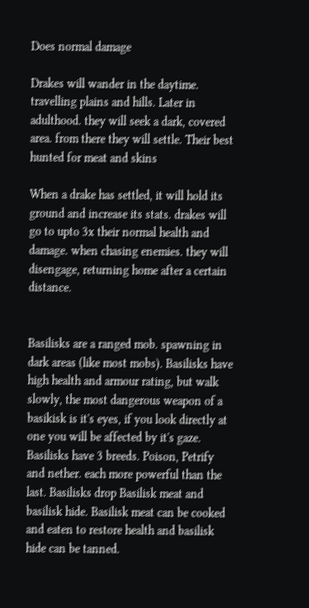Does normal damage

Drakes will wander in the daytime. travelling plains and hills. Later in adulthood. they will seek a dark, covered area. from there they will settle. Their best hunted for meat and skins

When a drake has settled, it will hold its ground and increase its stats. drakes will go to upto 3x their normal health and damage. when chasing enemies. they will disengage, returning home after a certain distance.


Basilisks are a ranged mob. spawning in dark areas (like most mobs). Basilisks have high health and armour rating, but walk slowly, the most dangerous weapon of a basikisk is it's eyes, if you look directly at one you will be affected by it's gaze. Basilisks have 3 breeds. Poison, Petrify and nether. each more powerful than the last. Basilisks drop Basilisk meat and basilisk hide. Basilisk meat can be cooked and eaten to restore health and basilisk hide can be tanned.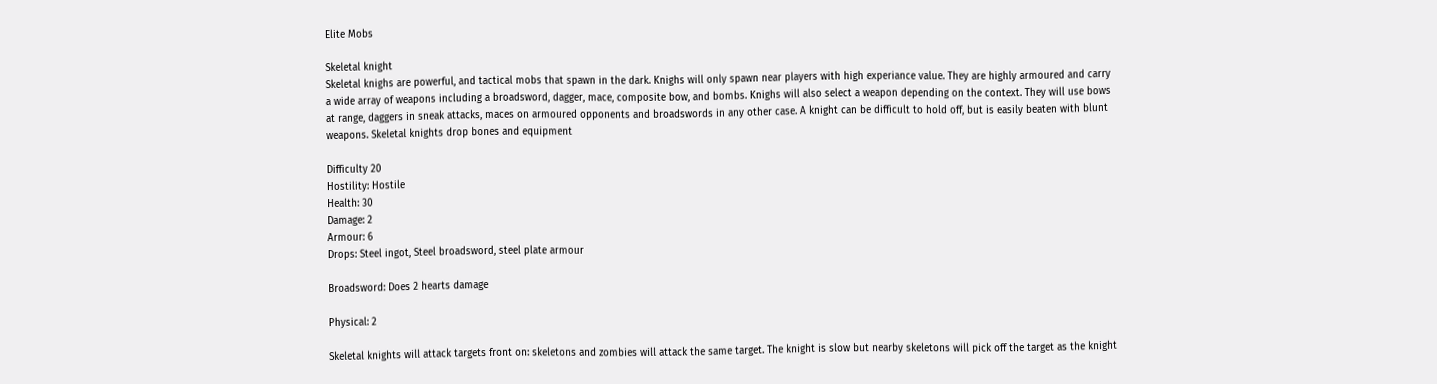Elite Mobs

Skeletal knight
Skeletal knighs are powerful, and tactical mobs that spawn in the dark. Knighs will only spawn near players with high experiance value. They are highly armoured and carry a wide array of weapons including a broadsword, dagger, mace, composite bow, and bombs. Knighs will also select a weapon depending on the context. They will use bows at range, daggers in sneak attacks, maces on armoured opponents and broadswords in any other case. A knight can be difficult to hold off, but is easily beaten with blunt weapons. Skeletal knights drop bones and equipment

Difficulty 20
Hostility: Hostile
Health: 30
Damage: 2
Armour: 6
Drops: Steel ingot, Steel broadsword, steel plate armour

Broadsword: Does 2 hearts damage

Physical: 2

Skeletal knights will attack targets front on: skeletons and zombies will attack the same target. The knight is slow but nearby skeletons will pick off the target as the knight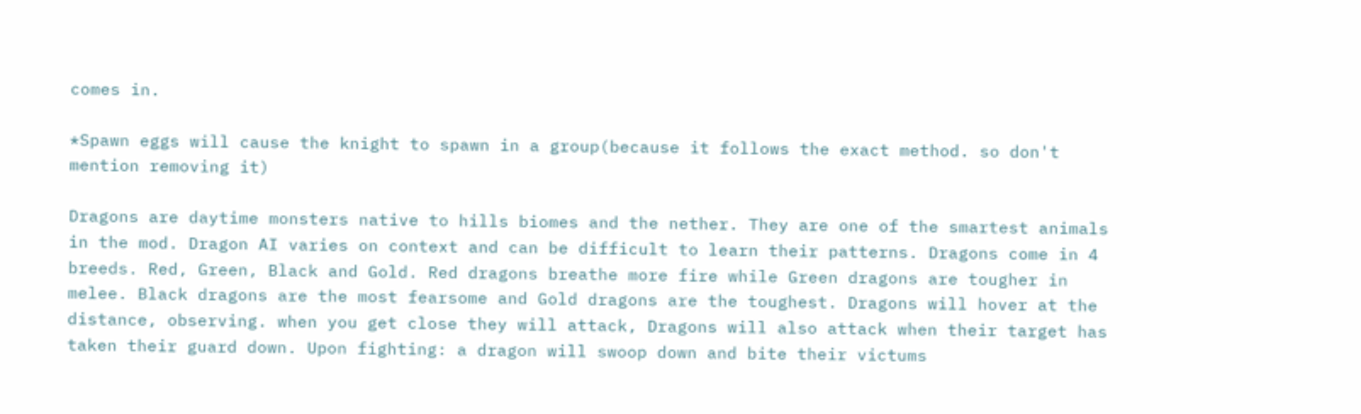comes in.

*Spawn eggs will cause the knight to spawn in a group(because it follows the exact method. so don't mention removing it)

Dragons are daytime monsters native to hills biomes and the nether. They are one of the smartest animals in the mod. Dragon AI varies on context and can be difficult to learn their patterns. Dragons come in 4 breeds. Red, Green, Black and Gold. Red dragons breathe more fire while Green dragons are tougher in melee. Black dragons are the most fearsome and Gold dragons are the toughest. Dragons will hover at the distance, observing. when you get close they will attack, Dragons will also attack when their target has taken their guard down. Upon fighting: a dragon will swoop down and bite their victums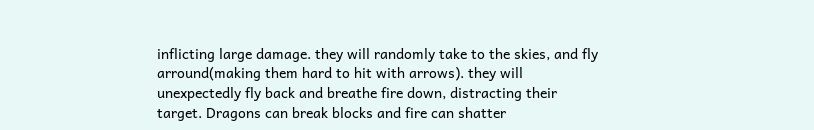inflicting large damage. they will randomly take to the skies, and fly arround(making them hard to hit with arrows). they will unexpectedly fly back and breathe fire down, distracting their target. Dragons can break blocks and fire can shatter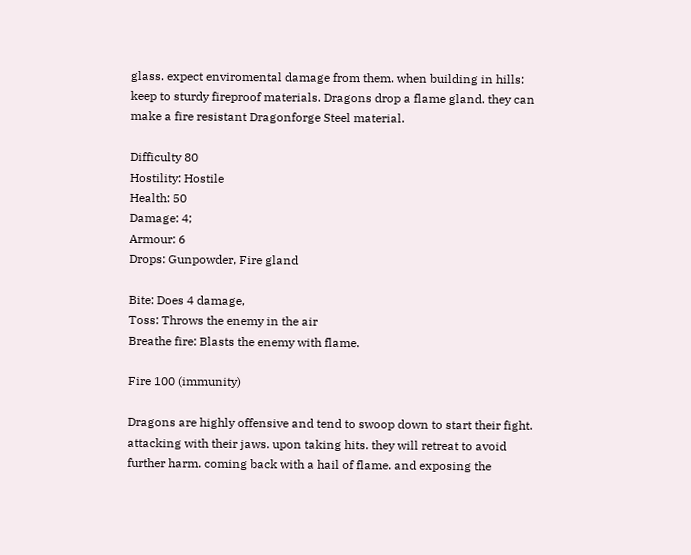glass. expect enviromental damage from them. when building in hills: keep to sturdy fireproof materials. Dragons drop a flame gland. they can make a fire resistant Dragonforge Steel material.

Difficulty 80
Hostility: Hostile
Health: 50
Damage: 4;
Armour: 6
Drops: Gunpowder, Fire gland

Bite: Does 4 damage,
Toss: Throws the enemy in the air
Breathe fire: Blasts the enemy with flame.

Fire 100 (immunity)

Dragons are highly offensive and tend to swoop down to start their fight. attacking with their jaws. upon taking hits. they will retreat to avoid further harm. coming back with a hail of flame. and exposing the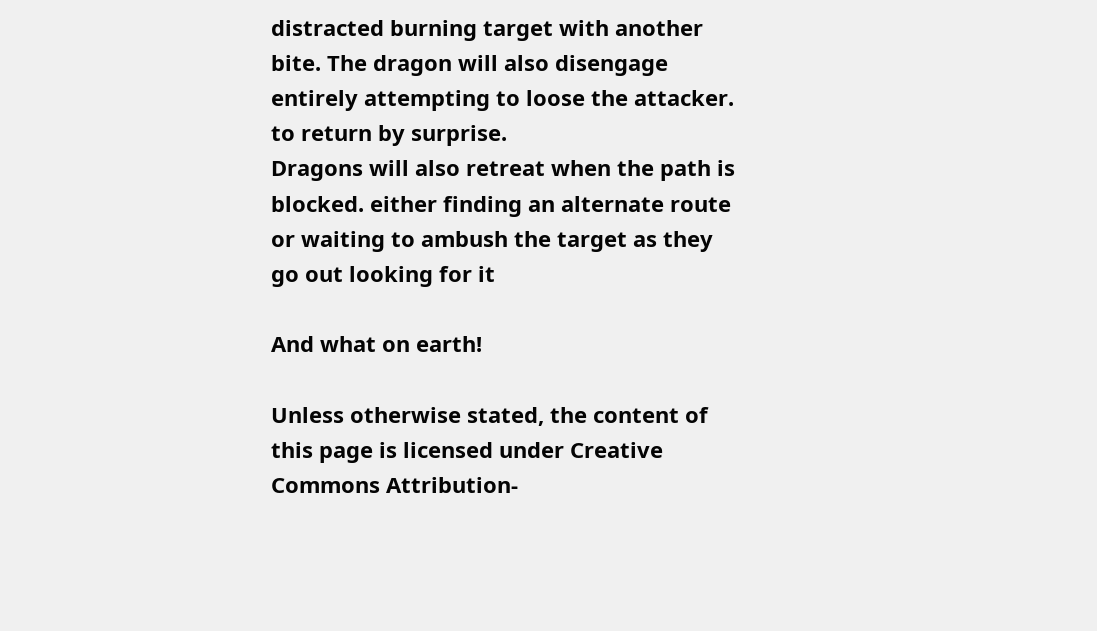distracted burning target with another bite. The dragon will also disengage entirely attempting to loose the attacker. to return by surprise.
Dragons will also retreat when the path is blocked. either finding an alternate route or waiting to ambush the target as they go out looking for it

And what on earth!

Unless otherwise stated, the content of this page is licensed under Creative Commons Attribution-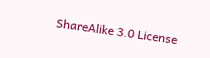ShareAlike 3.0 License